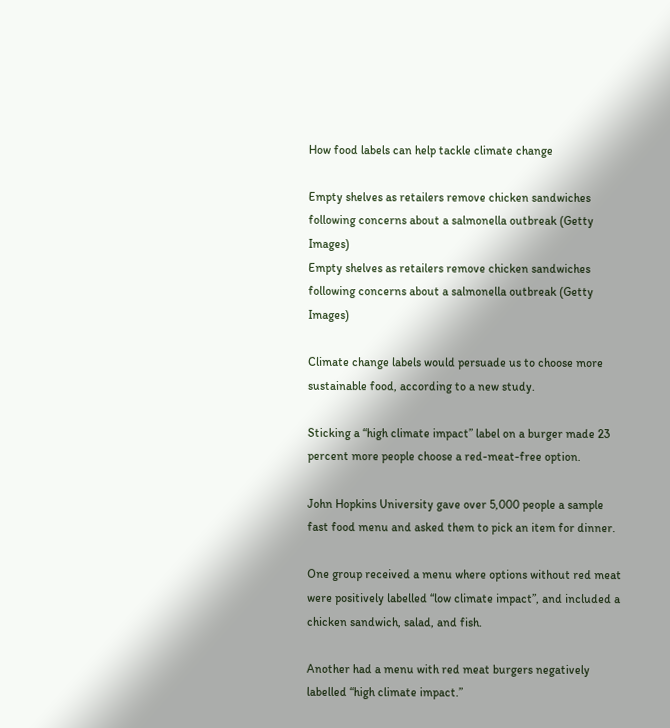How food labels can help tackle climate change

Empty shelves as retailers remove chicken sandwiches following concerns about a salmonella outbreak (Getty Images)
Empty shelves as retailers remove chicken sandwiches following concerns about a salmonella outbreak (Getty Images)

Climate change labels would persuade us to choose more sustainable food, according to a new study.

Sticking a “high climate impact” label on a burger made 23 percent more people choose a red-meat-free option.

John Hopkins University gave over 5,000 people a sample fast food menu and asked them to pick an item for dinner.

One group received a menu where options without red meat were positively labelled “low climate impact”, and included a chicken sandwich, salad, and fish.

Another had a menu with red meat burgers negatively labelled “high climate impact.”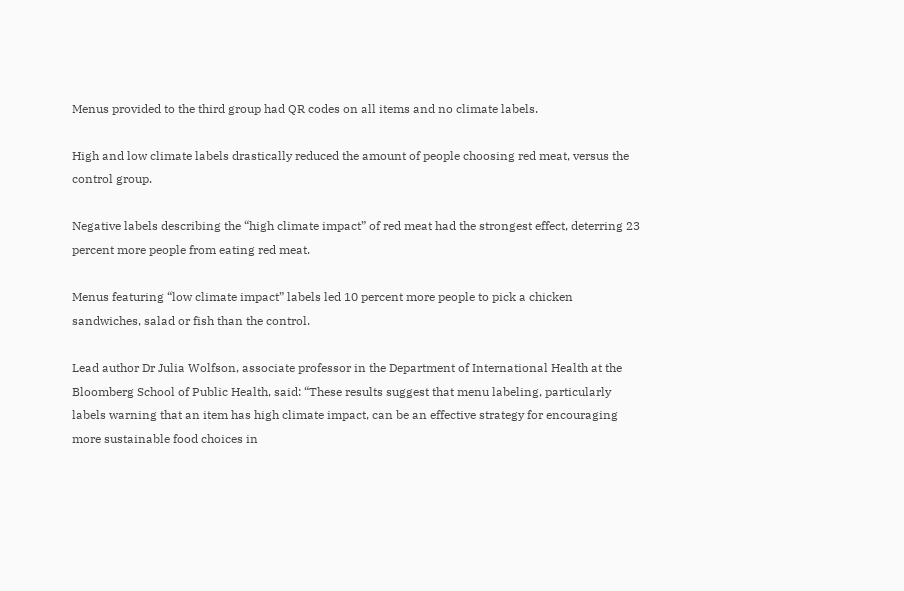Menus provided to the third group had QR codes on all items and no climate labels.

High and low climate labels drastically reduced the amount of people choosing red meat, versus the control group.

Negative labels describing the “high climate impact” of red meat had the strongest effect, deterring 23 percent more people from eating red meat.

Menus featuring “low climate impact” labels led 10 percent more people to pick a chicken sandwiches, salad or fish than the control.

Lead author Dr Julia Wolfson, associate professor in the Department of International Health at the Bloomberg School of Public Health, said: “These results suggest that menu labeling, particularly labels warning that an item has high climate impact, can be an effective strategy for encouraging more sustainable food choices in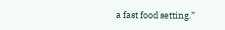a fast food setting.”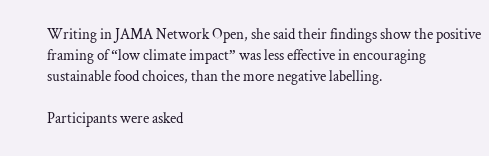Writing in JAMA Network Open, she said their findings show the positive framing of “low climate impact” was less effective in encouraging sustainable food choices, than the more negative labelling.

Participants were asked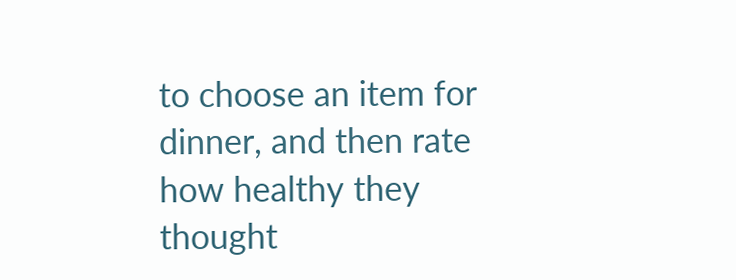to choose an item for dinner, and then rate how healthy they thought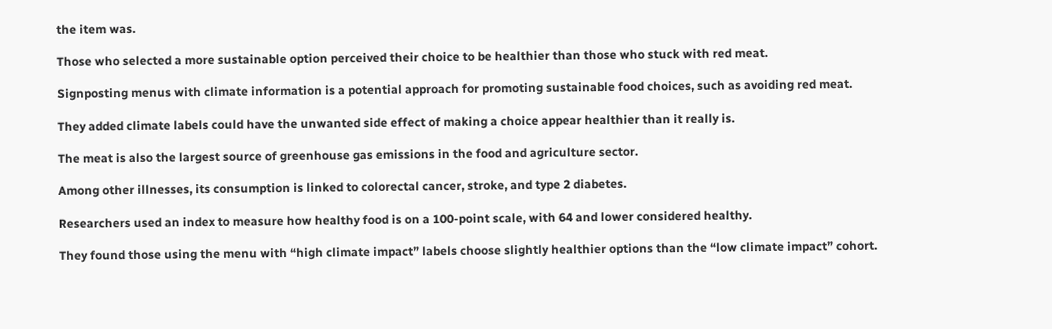the item was.

Those who selected a more sustainable option perceived their choice to be healthier than those who stuck with red meat.

Signposting menus with climate information is a potential approach for promoting sustainable food choices, such as avoiding red meat.

They added climate labels could have the unwanted side effect of making a choice appear healthier than it really is.

The meat is also the largest source of greenhouse gas emissions in the food and agriculture sector.

Among other illnesses, its consumption is linked to colorectal cancer, stroke, and type 2 diabetes.

Researchers used an index to measure how healthy food is on a 100-point scale, with 64 and lower considered healthy.

They found those using the menu with “high climate impact” labels choose slightly healthier options than the “low climate impact” cohort.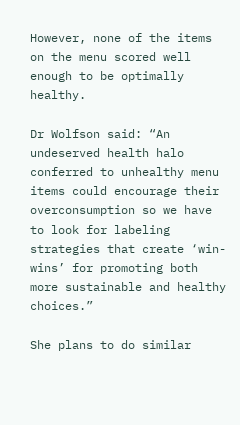However, none of the items on the menu scored well enough to be optimally healthy.

Dr Wolfson said: “An undeserved health halo conferred to unhealthy menu items could encourage their overconsumption so we have to look for labeling strategies that create ‘win-wins’ for promoting both more sustainable and healthy choices.”

She plans to do similar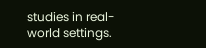studies in real-world settings.